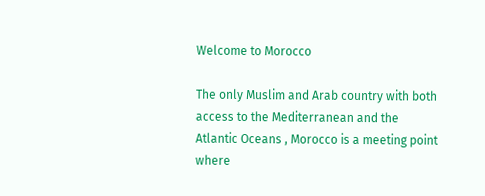Welcome to Morocco

The only Muslim and Arab country with both access to the Mediterranean and the Atlantic Oceans , Morocco is a meeting point where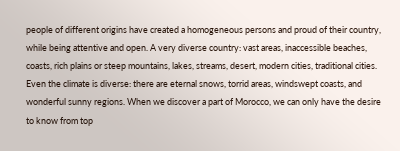people of different origins have created a homogeneous persons and proud of their country, while being attentive and open. A very diverse country: vast areas, inaccessible beaches, coasts, rich plains or steep mountains, lakes, streams, desert, modern cities, traditional cities. Even the climate is diverse: there are eternal snows, torrid areas, windswept coasts, and wonderful sunny regions. When we discover a part of Morocco, we can only have the desire to know from top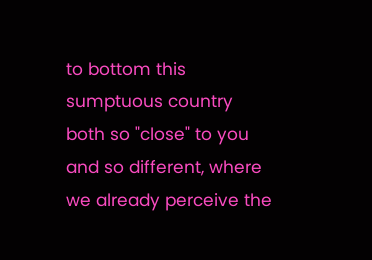to bottom this sumptuous country both so "close" to you and so different, where we already perceive the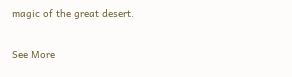magic of the great desert.

See More